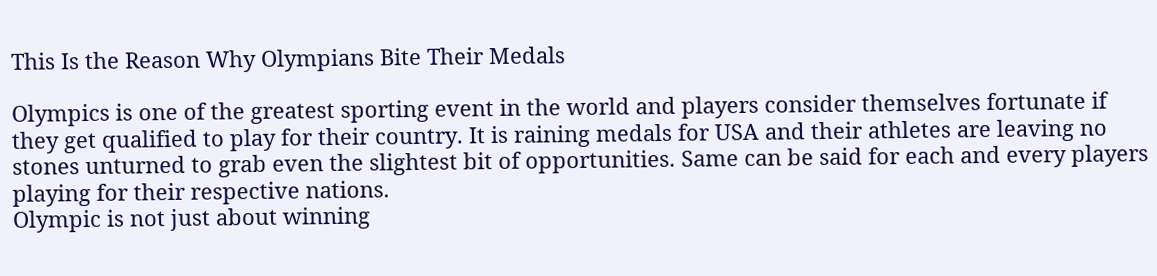This Is the Reason Why Olympians Bite Their Medals

Olympics is one of the greatest sporting event in the world and players consider themselves fortunate if they get qualified to play for their country. It is raining medals for USA and their athletes are leaving no stones unturned to grab even the slightest bit of opportunities. Same can be said for each and every players playing for their respective nations.
Olympic is not just about winning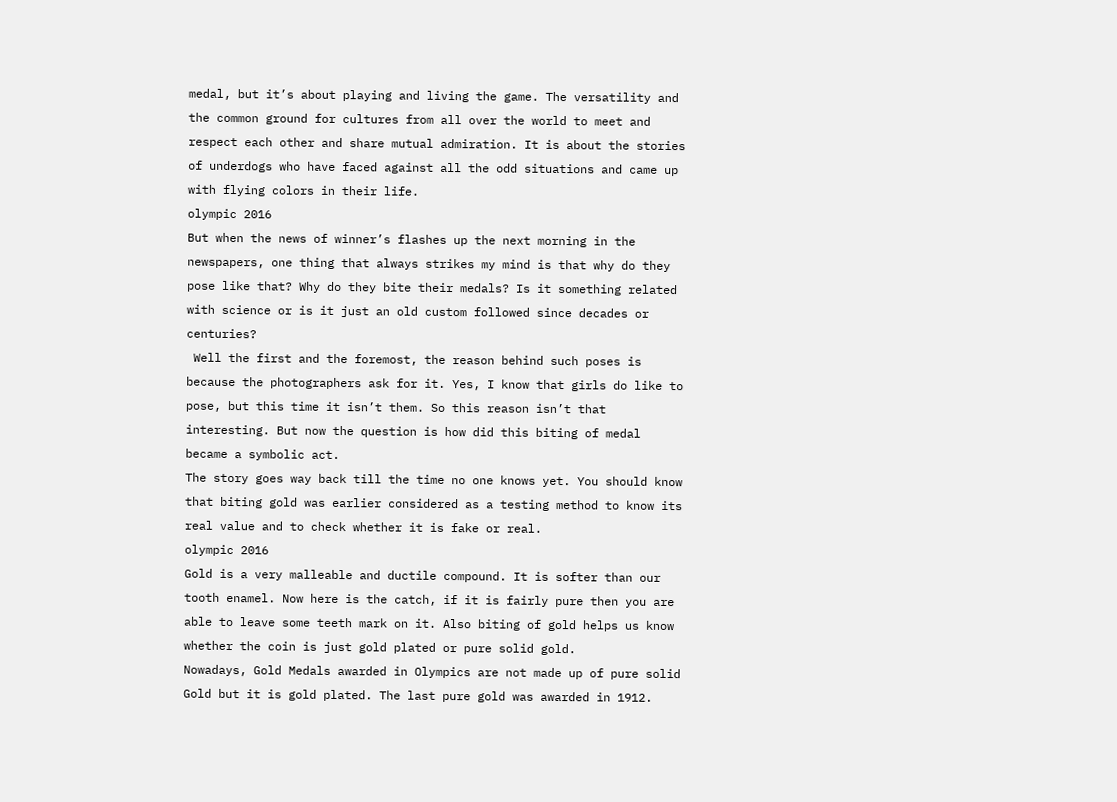medal, but it’s about playing and living the game. The versatility and the common ground for cultures from all over the world to meet and respect each other and share mutual admiration. It is about the stories of underdogs who have faced against all the odd situations and came up with flying colors in their life.
olympic 2016
But when the news of winner’s flashes up the next morning in the newspapers, one thing that always strikes my mind is that why do they pose like that? Why do they bite their medals? Is it something related with science or is it just an old custom followed since decades or centuries?
 Well the first and the foremost, the reason behind such poses is because the photographers ask for it. Yes, I know that girls do like to pose, but this time it isn’t them. So this reason isn’t that interesting. But now the question is how did this biting of medal became a symbolic act.
The story goes way back till the time no one knows yet. You should know that biting gold was earlier considered as a testing method to know its real value and to check whether it is fake or real.
olympic 2016
Gold is a very malleable and ductile compound. It is softer than our tooth enamel. Now here is the catch, if it is fairly pure then you are able to leave some teeth mark on it. Also biting of gold helps us know whether the coin is just gold plated or pure solid gold.
Nowadays, Gold Medals awarded in Olympics are not made up of pure solid Gold but it is gold plated. The last pure gold was awarded in 1912.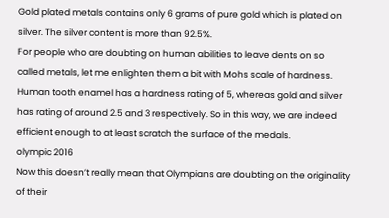Gold plated metals contains only 6 grams of pure gold which is plated on silver. The silver content is more than 92.5%.
For people who are doubting on human abilities to leave dents on so called metals, let me enlighten them a bit with Mohs scale of hardness. Human tooth enamel has a hardness rating of 5, whereas gold and silver has rating of around 2.5 and 3 respectively. So in this way, we are indeed efficient enough to at least scratch the surface of the medals.
olympic 2016
Now this doesn’t really mean that Olympians are doubting on the originality of their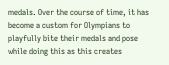medals. Over the course of time, it has become a custom for Olympians to playfully bite their medals and pose while doing this as this creates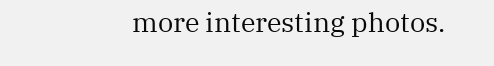more interesting photos.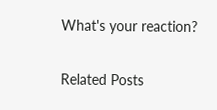What's your reaction?

Related Posts